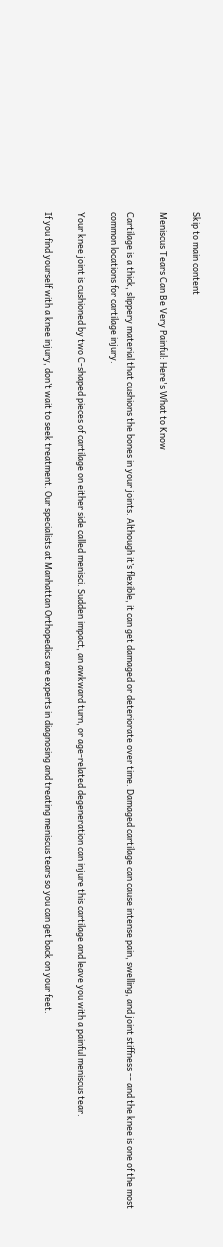Skip to main content

Meniscus Tears Can Be Very Painful: Here's What to Know

Cartilage is a thick, slippery material that cushions the bones in your joints. Although it’s flexible, it can get damaged or deteriorate over time. Damaged cartilage can cause intense pain, swelling, and joint stiffness -- and the knee is one of the most common locations for cartilage injury.

Your knee joint is cushioned by two C-shaped pieces of cartilage on either side called menisci. Sudden impact, an awkward turn, or age-related degeneration can injure this cartilage and leave you with a painful meniscus tear.

If you find yourself with a knee injury, don’t wait to seek treatment. Our specialists at Manhattan Orthopedics are experts in diagnosing and treating meniscus tears so you can get back on your feet.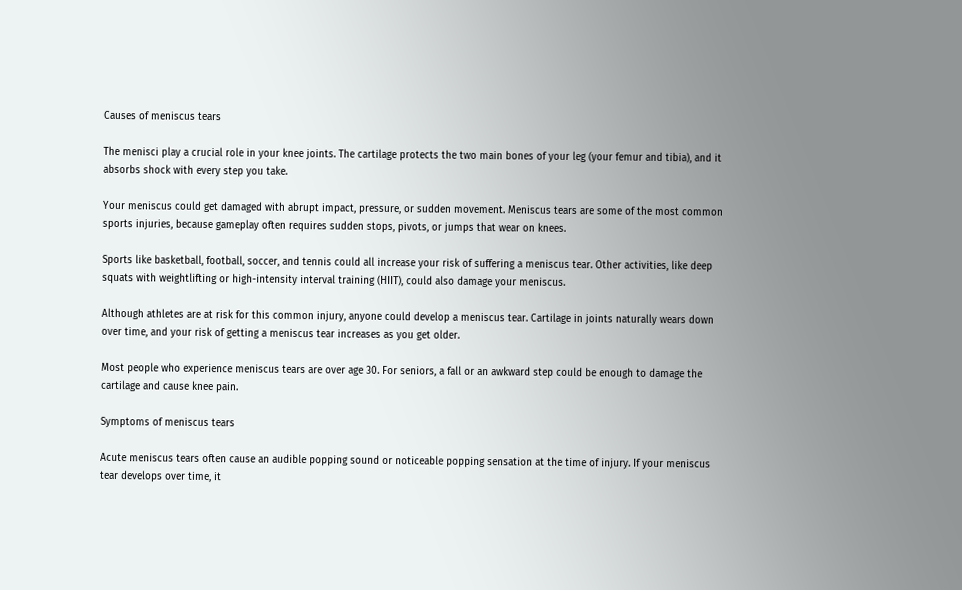Causes of meniscus tears

The menisci play a crucial role in your knee joints. The cartilage protects the two main bones of your leg (your femur and tibia), and it absorbs shock with every step you take.

Your meniscus could get damaged with abrupt impact, pressure, or sudden movement. Meniscus tears are some of the most common sports injuries, because gameplay often requires sudden stops, pivots, or jumps that wear on knees.

Sports like basketball, football, soccer, and tennis could all increase your risk of suffering a meniscus tear. Other activities, like deep squats with weightlifting or high-intensity interval training (HIIT), could also damage your meniscus.

Although athletes are at risk for this common injury, anyone could develop a meniscus tear. Cartilage in joints naturally wears down over time, and your risk of getting a meniscus tear increases as you get older.

Most people who experience meniscus tears are over age 30. For seniors, a fall or an awkward step could be enough to damage the cartilage and cause knee pain.

Symptoms of meniscus tears

Acute meniscus tears often cause an audible popping sound or noticeable popping sensation at the time of injury. If your meniscus tear develops over time, it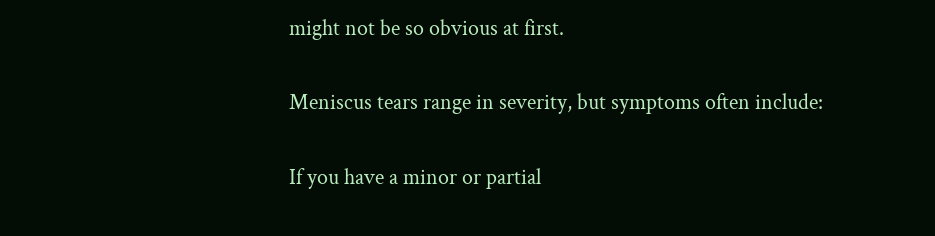might not be so obvious at first.

Meniscus tears range in severity, but symptoms often include:

If you have a minor or partial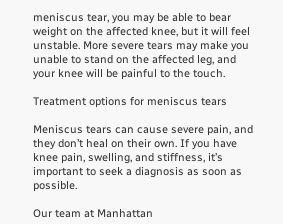meniscus tear, you may be able to bear weight on the affected knee, but it will feel unstable. More severe tears may make you unable to stand on the affected leg, and your knee will be painful to the touch.

Treatment options for meniscus tears

Meniscus tears can cause severe pain, and they don’t heal on their own. If you have knee pain, swelling, and stiffness, it’s important to seek a diagnosis as soon as possible.

Our team at Manhattan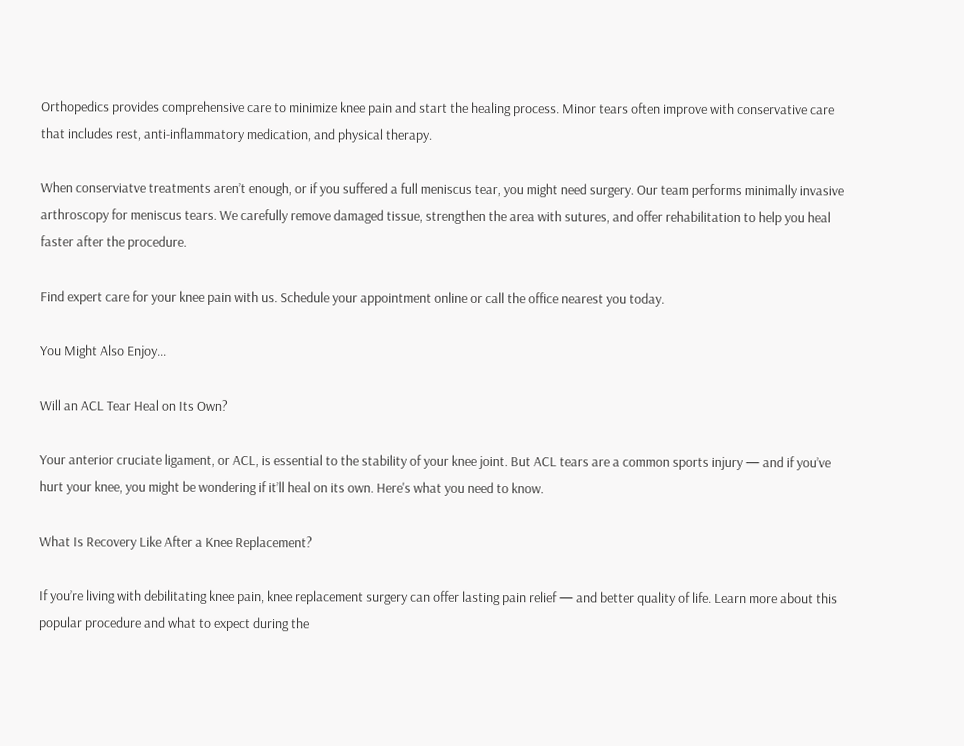Orthopedics provides comprehensive care to minimize knee pain and start the healing process. Minor tears often improve with conservative care that includes rest, anti-inflammatory medication, and physical therapy.

When conserviatve treatments aren’t enough, or if you suffered a full meniscus tear, you might need surgery. Our team performs minimally invasive arthroscopy for meniscus tears. We carefully remove damaged tissue, strengthen the area with sutures, and offer rehabilitation to help you heal faster after the procedure.

Find expert care for your knee pain with us. Schedule your appointment online or call the office nearest you today.

You Might Also Enjoy...

Will an ACL Tear Heal on Its Own?

Your anterior cruciate ligament, or ACL, is essential to the stability of your knee joint. But ACL tears are a common sports injury — and if you’ve hurt your knee, you might be wondering if it’ll heal on its own. Here's what you need to know.

What Is Recovery Like After a Knee Replacement?

If you’re living with debilitating knee pain, knee replacement surgery can offer lasting pain relief — and better quality of life. Learn more about this popular procedure and what to expect during the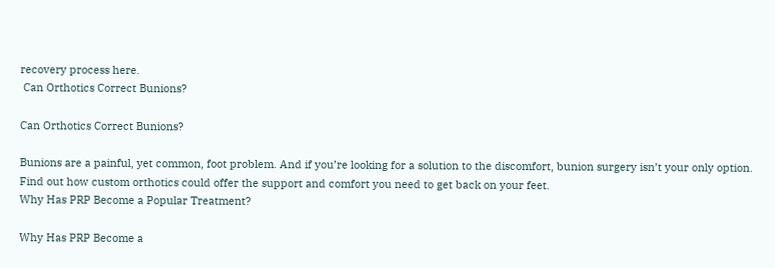recovery process here.
 Can Orthotics Correct Bunions?

Can Orthotics Correct Bunions?

Bunions are a painful, yet common, foot problem. And if you’re looking for a solution to the discomfort, bunion surgery isn’t your only option. Find out how custom orthotics could offer the support and comfort you need to get back on your feet.
Why Has PRP Become a Popular Treatment?

Why Has PRP Become a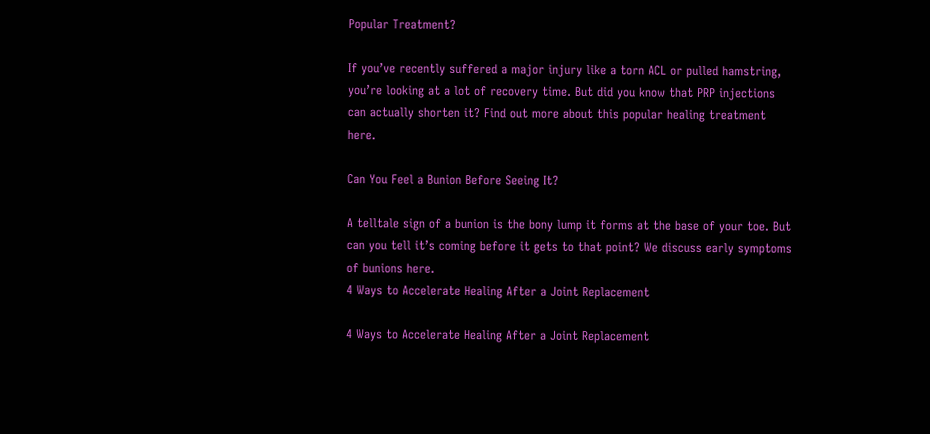Popular Treatment?

If you’ve recently suffered a major injury like a torn ACL or pulled hamstring, you’re looking at a lot of recovery time. But did you know that PRP injections can actually shorten it? Find out more about this popular healing treatment here.

Can You Feel a Bunion Before Seeing It?

A telltale sign of a bunion is the bony lump it forms at the base of your toe. But can you tell it’s coming before it gets to that point? We discuss early symptoms of bunions here.
4 Ways to Accelerate Healing After a Joint Replacement

4 Ways to Accelerate Healing After a Joint Replacement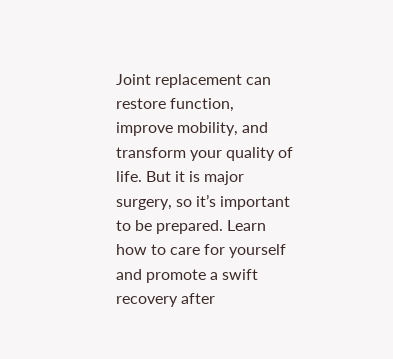Joint replacement can restore function, improve mobility, and transform your quality of life. But it is major surgery, so it’s important to be prepared. Learn how to care for yourself and promote a swift recovery after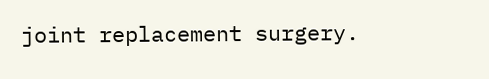joint replacement surgery.